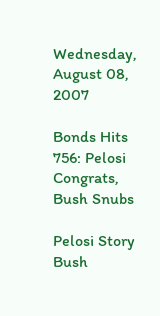Wednesday, August 08, 2007

Bonds Hits 756: Pelosi Congrats, Bush Snubs

Pelosi Story
Bush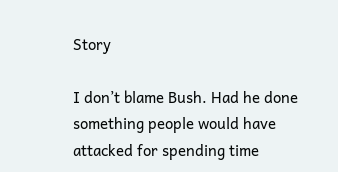Story

I don’t blame Bush. Had he done something people would have attacked for spending time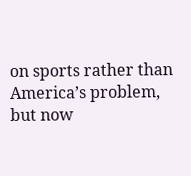on sports rather than America’s problem, but now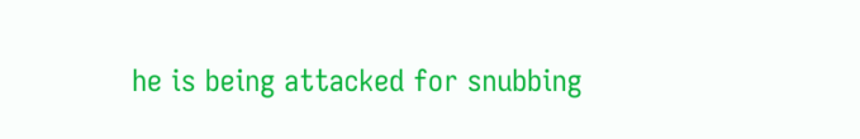he is being attacked for snubbing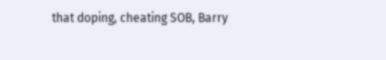that doping, cheating SOB, Barry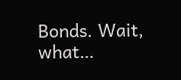Bonds. Wait, what…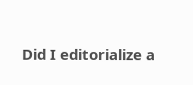Did I editorialize a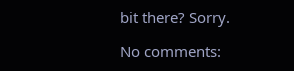bit there? Sorry.

No comments: